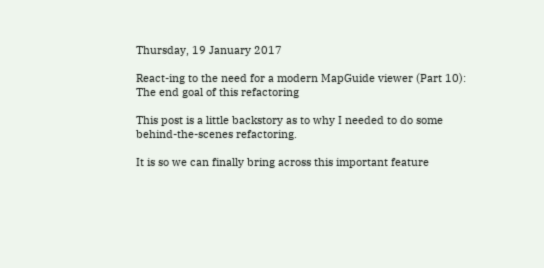Thursday, 19 January 2017

React-ing to the need for a modern MapGuide viewer (Part 10): The end goal of this refactoring

This post is a little backstory as to why I needed to do some behind-the-scenes refactoring.

It is so we can finally bring across this important feature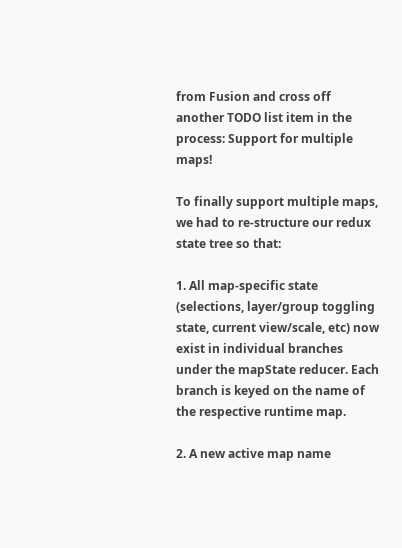from Fusion and cross off another TODO list item in the process: Support for multiple maps!

To finally support multiple maps, we had to re-structure our redux state tree so that:

1. All map-specific state (selections, layer/group toggling state, current view/scale, etc) now exist in individual branches under the mapState reducer. Each branch is keyed on the name of the respective runtime map.

2. A new active map name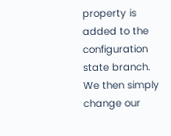property is added to the configuration state branch. We then simply change our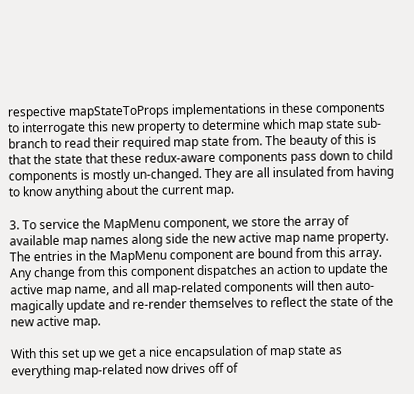respective mapStateToProps implementations in these components to interrogate this new property to determine which map state sub-branch to read their required map state from. The beauty of this is that the state that these redux-aware components pass down to child components is mostly un-changed. They are all insulated from having to know anything about the current map.

3. To service the MapMenu component, we store the array of available map names along side the new active map name property. The entries in the MapMenu component are bound from this array. Any change from this component dispatches an action to update the active map name, and all map-related components will then auto-magically update and re-render themselves to reflect the state of the new active map.

With this set up we get a nice encapsulation of map state as everything map-related now drives off of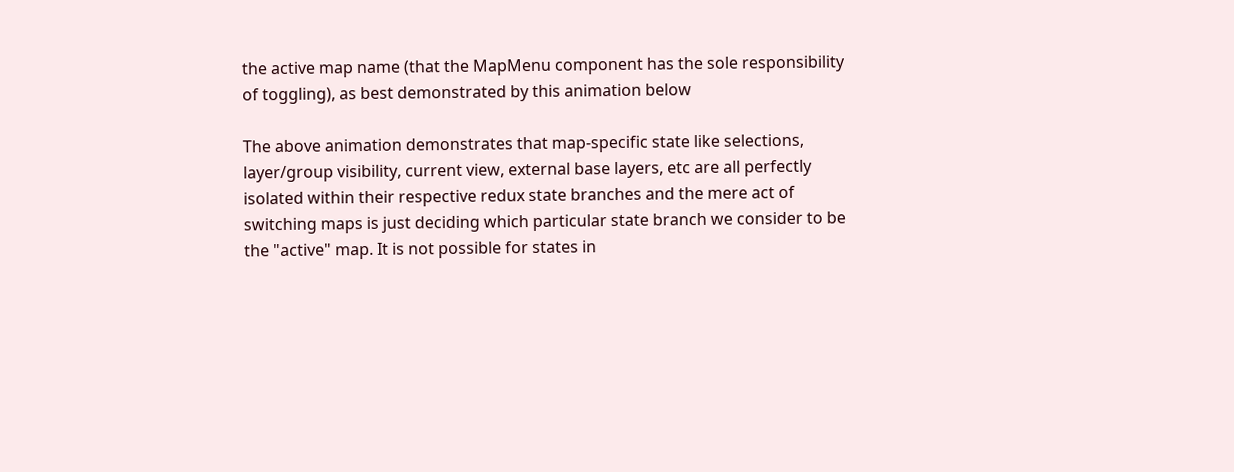the active map name (that the MapMenu component has the sole responsibility of toggling), as best demonstrated by this animation below

The above animation demonstrates that map-specific state like selections, layer/group visibility, current view, external base layers, etc are all perfectly isolated within their respective redux state branches and the mere act of switching maps is just deciding which particular state branch we consider to be the "active" map. It is not possible for states in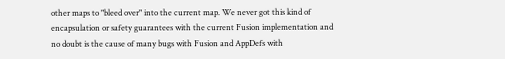other maps to "bleed over" into the current map. We never got this kind of encapsulation or safety guarantees with the current Fusion implementation and no doubt is the cause of many bugs with Fusion and AppDefs with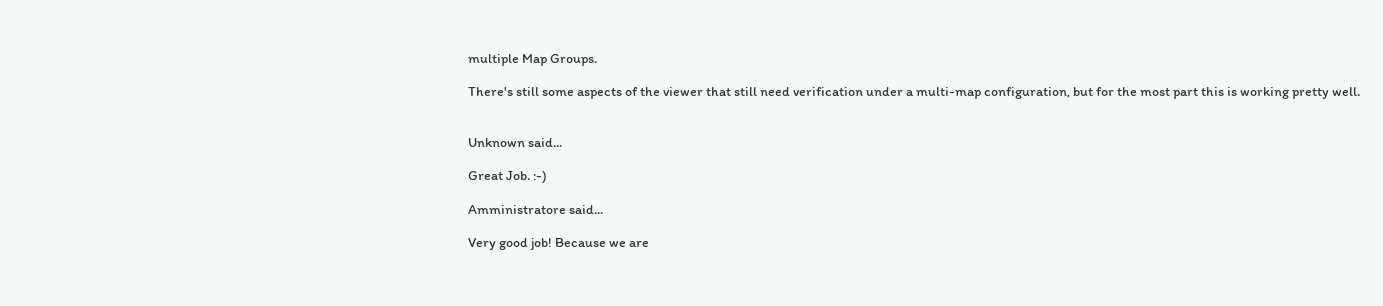multiple Map Groups.

There's still some aspects of the viewer that still need verification under a multi-map configuration, but for the most part this is working pretty well.


Unknown said...

Great Job. :-)

Amministratore said...

Very good job! Because we are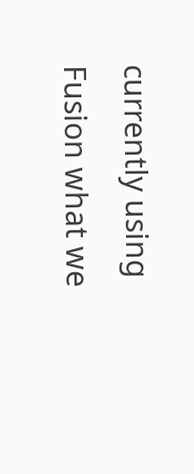currently using Fusion what we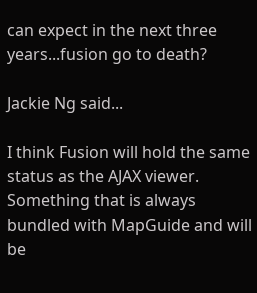can expect in the next three years...fusion go to death?

Jackie Ng said...

I think Fusion will hold the same status as the AJAX viewer. Something that is always bundled with MapGuide and will be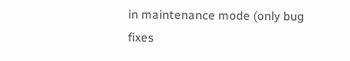in maintenance mode (only bug fixes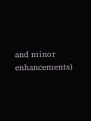and minor enhancements)